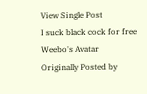View Single Post
I suck black cock for free
Weebo's Avatar
Originally Posted by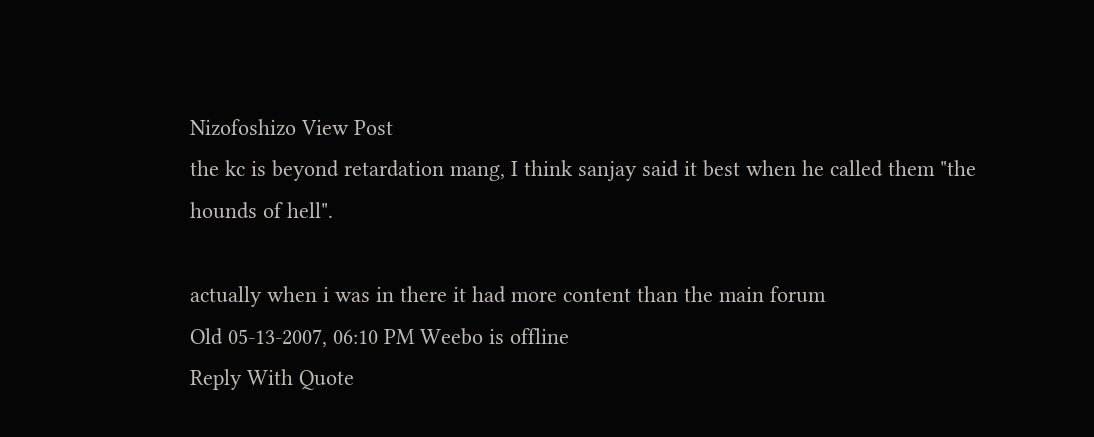Nizofoshizo View Post
the kc is beyond retardation mang, I think sanjay said it best when he called them "the hounds of hell".

actually when i was in there it had more content than the main forum
Old 05-13-2007, 06:10 PM Weebo is offline
Reply With Quote